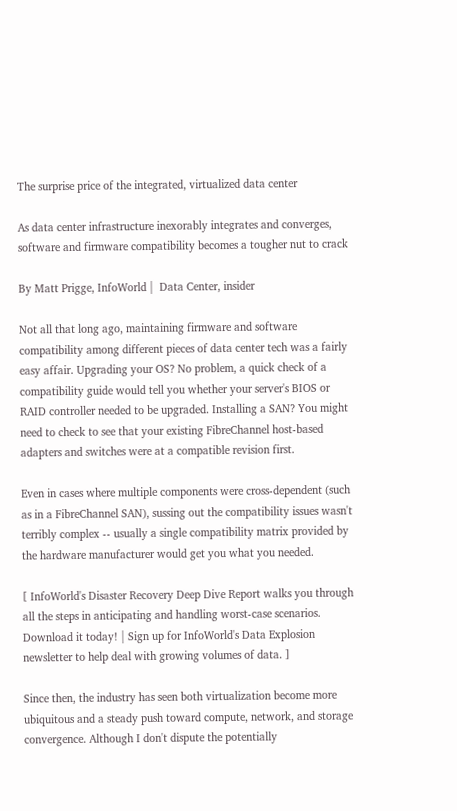The surprise price of the integrated, virtualized data center

As data center infrastructure inexorably integrates and converges, software and firmware compatibility becomes a tougher nut to crack

By Matt Prigge, InfoWorld |  Data Center, insider

Not all that long ago, maintaining firmware and software compatibility among different pieces of data center tech was a fairly easy affair. Upgrading your OS? No problem, a quick check of a compatibility guide would tell you whether your server's BIOS or RAID controller needed to be upgraded. Installing a SAN? You might need to check to see that your existing FibreChannel host-based adapters and switches were at a compatible revision first.

Even in cases where multiple components were cross-dependent (such as in a FibreChannel SAN), sussing out the compatibility issues wasn't terribly complex -- usually a single compatibility matrix provided by the hardware manufacturer would get you what you needed.

[ InfoWorld's Disaster Recovery Deep Dive Report walks you through all the steps in anticipating and handling worst-case scenarios. Download it today! | Sign up for InfoWorld's Data Explosion newsletter to help deal with growing volumes of data. ]

Since then, the industry has seen both virtualization become more ubiquitous and a steady push toward compute, network, and storage convergence. Although I don't dispute the potentially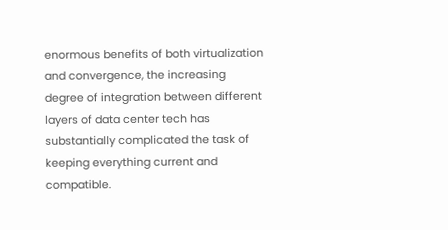enormous benefits of both virtualization and convergence, the increasing degree of integration between different layers of data center tech has substantially complicated the task of keeping everything current and compatible.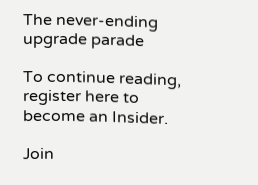The never-ending upgrade parade

To continue reading, register here to become an Insider.

Join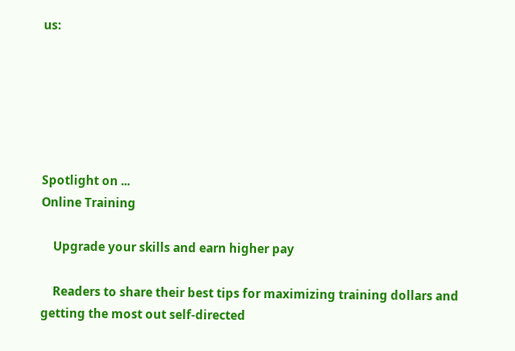us:






Spotlight on ...
Online Training

    Upgrade your skills and earn higher pay

    Readers to share their best tips for maximizing training dollars and getting the most out self-directed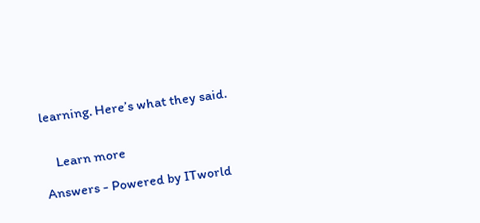learning. Here’s what they said.


    Learn more

Answers - Powered by ITworld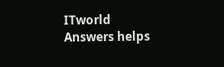ITworld Answers helps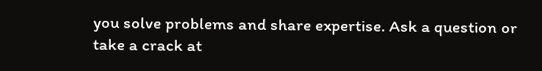you solve problems and share expertise. Ask a question or take a crack at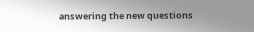answering the new questions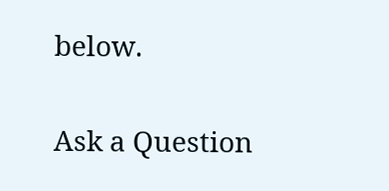below.

Ask a Question